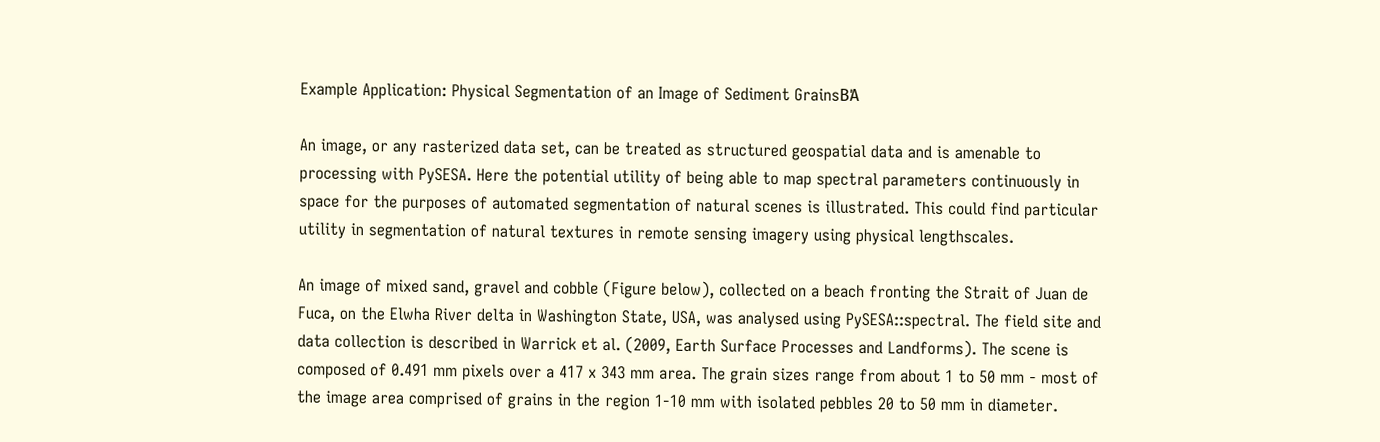Example Application: Physical Segmentation of an Image of Sediment GrainsΒΆ

An image, or any rasterized data set, can be treated as structured geospatial data and is amenable to processing with PySESA. Here the potential utility of being able to map spectral parameters continuously in space for the purposes of automated segmentation of natural scenes is illustrated. This could find particular utility in segmentation of natural textures in remote sensing imagery using physical lengthscales.

An image of mixed sand, gravel and cobble (Figure below), collected on a beach fronting the Strait of Juan de Fuca, on the Elwha River delta in Washington State, USA, was analysed using PySESA::spectral. The field site and data collection is described in Warrick et al. (2009, Earth Surface Processes and Landforms). The scene is composed of 0.491 mm pixels over a 417 x 343 mm area. The grain sizes range from about 1 to 50 mm - most of the image area comprised of grains in the region 1-10 mm with isolated pebbles 20 to 50 mm in diameter.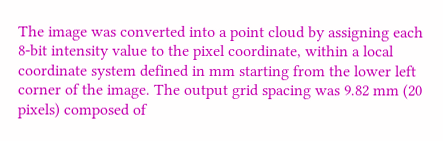The image was converted into a point cloud by assigning each 8-bit intensity value to the pixel coordinate, within a local coordinate system defined in mm starting from the lower left corner of the image. The output grid spacing was 9.82 mm (20 pixels) composed of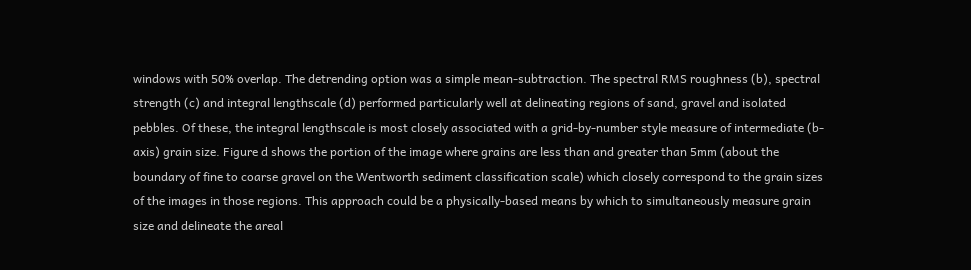windows with 50% overlap. The detrending option was a simple mean-subtraction. The spectral RMS roughness (b), spectral strength (c) and integral lengthscale (d) performed particularly well at delineating regions of sand, gravel and isolated pebbles. Of these, the integral lengthscale is most closely associated with a grid-by-number style measure of intermediate (b-axis) grain size. Figure d shows the portion of the image where grains are less than and greater than 5mm (about the boundary of fine to coarse gravel on the Wentworth sediment classification scale) which closely correspond to the grain sizes of the images in those regions. This approach could be a physically-based means by which to simultaneously measure grain size and delineate the areal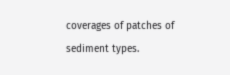coverages of patches of sediment types.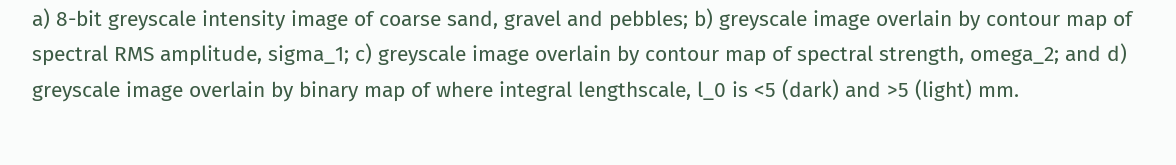a) 8-bit greyscale intensity image of coarse sand, gravel and pebbles; b) greyscale image overlain by contour map of spectral RMS amplitude, sigma_1; c) greyscale image overlain by contour map of spectral strength, omega_2; and d) greyscale image overlain by binary map of where integral lengthscale, l_0 is <5 (dark) and >5 (light) mm.